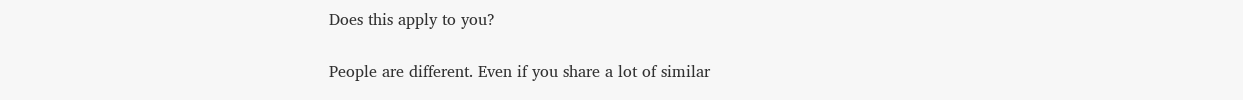Does this apply to you?

People are different. Even if you share a lot of similar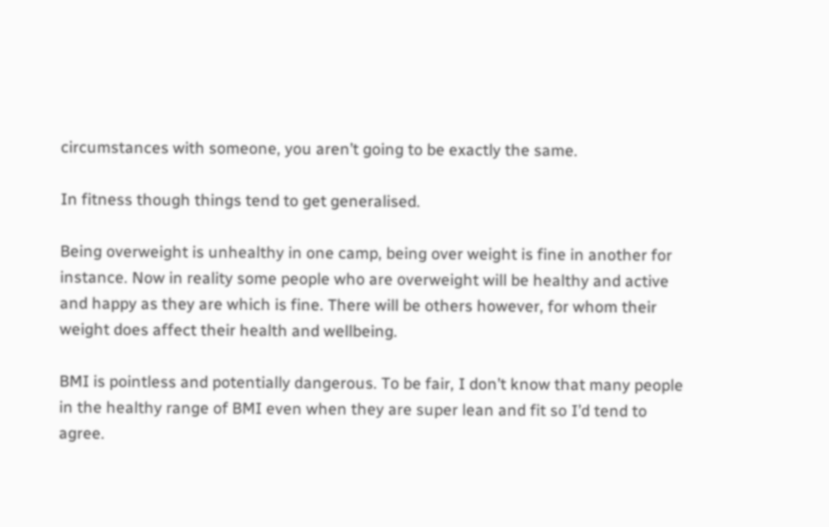circumstances with someone, you aren’t going to be exactly the same.

In fitness though things tend to get generalised.

Being overweight is unhealthy in one camp, being over weight is fine in another for instance. Now in reality some people who are overweight will be healthy and active and happy as they are which is fine. There will be others however, for whom their weight does affect their health and wellbeing.

BMI is pointless and potentially dangerous. To be fair, I don’t know that many people in the healthy range of BMI even when they are super lean and fit so I’d tend to agree.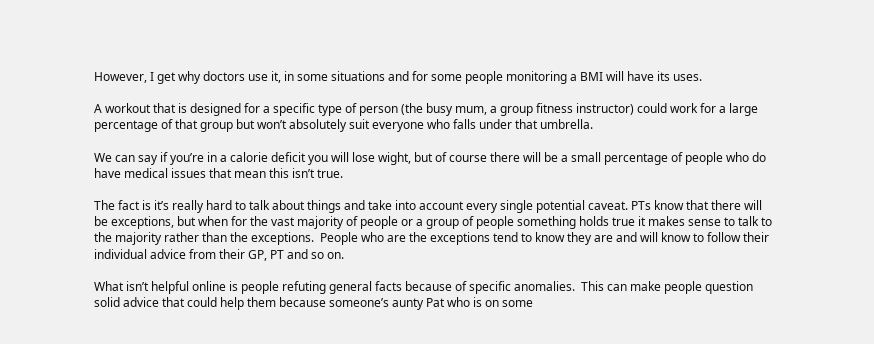However, I get why doctors use it, in some situations and for some people monitoring a BMI will have its uses.

A workout that is designed for a specific type of person (the busy mum, a group fitness instructor) could work for a large percentage of that group but won’t absolutely suit everyone who falls under that umbrella.

We can say if you’re in a calorie deficit you will lose wight, but of course there will be a small percentage of people who do have medical issues that mean this isn’t true.

The fact is it’s really hard to talk about things and take into account every single potential caveat. PTs know that there will be exceptions, but when for the vast majority of people or a group of people something holds true it makes sense to talk to the majority rather than the exceptions.  People who are the exceptions tend to know they are and will know to follow their individual advice from their GP, PT and so on.

What isn’t helpful online is people refuting general facts because of specific anomalies.  This can make people question solid advice that could help them because someone’s aunty Pat who is on some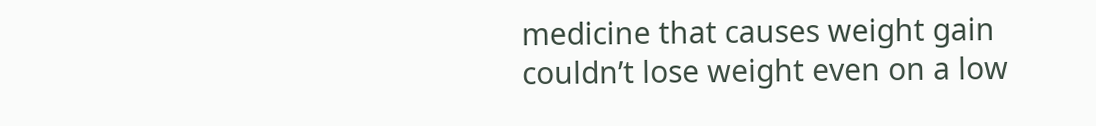medicine that causes weight gain couldn’t lose weight even on a low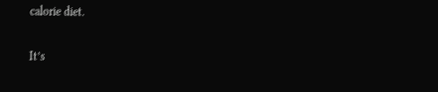calorie diet.

It’s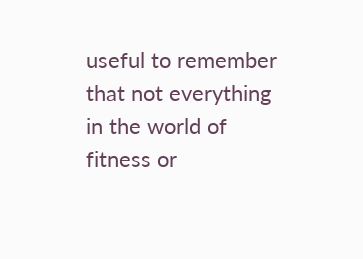useful to remember that not everything in the world of fitness or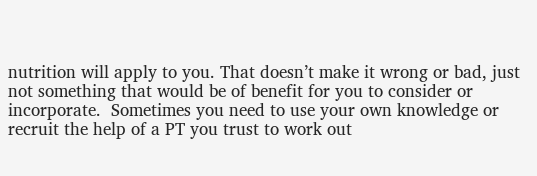nutrition will apply to you. That doesn’t make it wrong or bad, just not something that would be of benefit for you to consider or incorporate.  Sometimes you need to use your own knowledge or recruit the help of a PT you trust to work out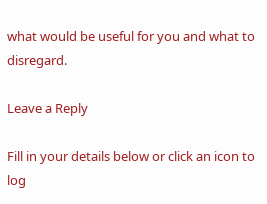what would be useful for you and what to disregard.

Leave a Reply

Fill in your details below or click an icon to log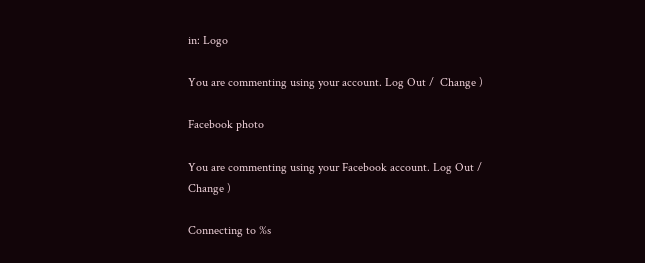in: Logo

You are commenting using your account. Log Out /  Change )

Facebook photo

You are commenting using your Facebook account. Log Out /  Change )

Connecting to %s